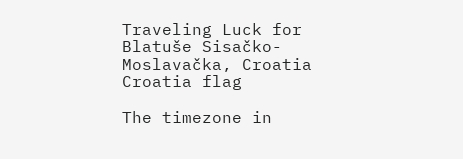Traveling Luck for Blatuše Sisačko-Moslavačka, Croatia Croatia flag

The timezone in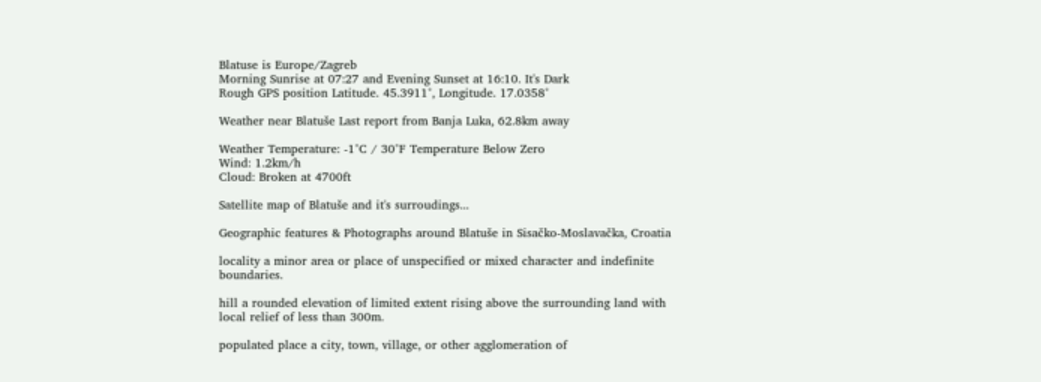Blatuse is Europe/Zagreb
Morning Sunrise at 07:27 and Evening Sunset at 16:10. It's Dark
Rough GPS position Latitude. 45.3911°, Longitude. 17.0358°

Weather near Blatuše Last report from Banja Luka, 62.8km away

Weather Temperature: -1°C / 30°F Temperature Below Zero
Wind: 1.2km/h
Cloud: Broken at 4700ft

Satellite map of Blatuše and it's surroudings...

Geographic features & Photographs around Blatuše in Sisačko-Moslavačka, Croatia

locality a minor area or place of unspecified or mixed character and indefinite boundaries.

hill a rounded elevation of limited extent rising above the surrounding land with local relief of less than 300m.

populated place a city, town, village, or other agglomeration of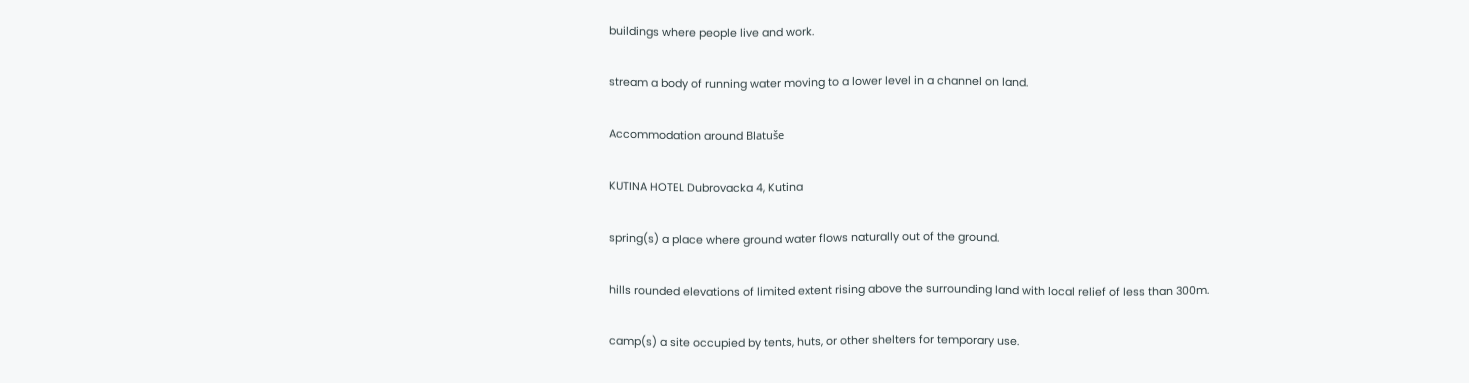buildings where people live and work.

stream a body of running water moving to a lower level in a channel on land.

Accommodation around Blatuše

KUTINA HOTEL Dubrovacka 4, Kutina

spring(s) a place where ground water flows naturally out of the ground.

hills rounded elevations of limited extent rising above the surrounding land with local relief of less than 300m.

camp(s) a site occupied by tents, huts, or other shelters for temporary use.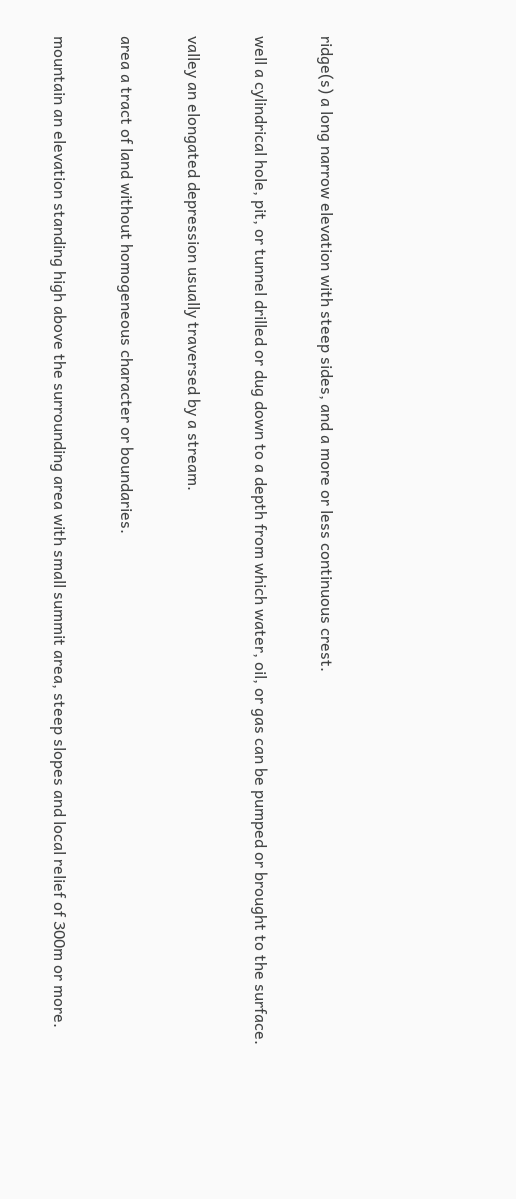ridge(s) a long narrow elevation with steep sides, and a more or less continuous crest.

well a cylindrical hole, pit, or tunnel drilled or dug down to a depth from which water, oil, or gas can be pumped or brought to the surface.

valley an elongated depression usually traversed by a stream.

area a tract of land without homogeneous character or boundaries.

mountain an elevation standing high above the surrounding area with small summit area, steep slopes and local relief of 300m or more.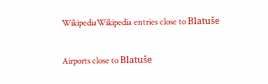WikipediaWikipedia entries close to Blatuše

Airports close to Blatuše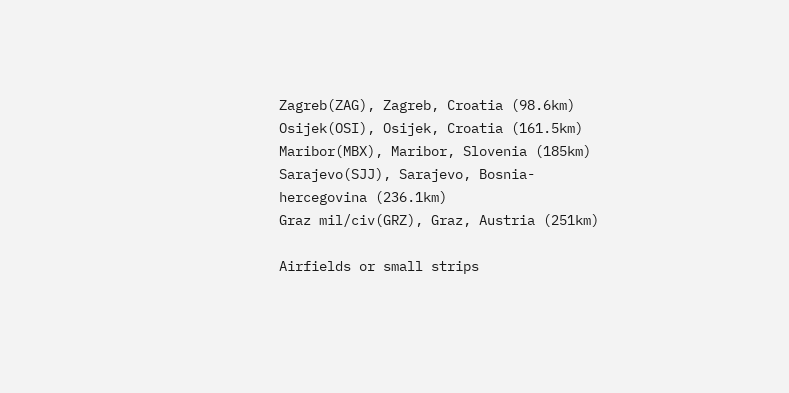Zagreb(ZAG), Zagreb, Croatia (98.6km)
Osijek(OSI), Osijek, Croatia (161.5km)
Maribor(MBX), Maribor, Slovenia (185km)
Sarajevo(SJJ), Sarajevo, Bosnia-hercegovina (236.1km)
Graz mil/civ(GRZ), Graz, Austria (251km)

Airfields or small strips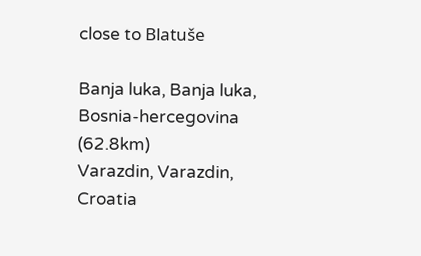close to Blatuše

Banja luka, Banja luka, Bosnia-hercegovina (62.8km)
Varazdin, Varazdin, Croatia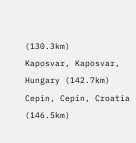(130.3km)
Kaposvar, Kaposvar, Hungary (142.7km)
Cepin, Cepin, Croatia (146.5km)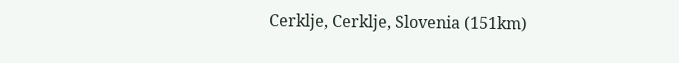Cerklje, Cerklje, Slovenia (151km)